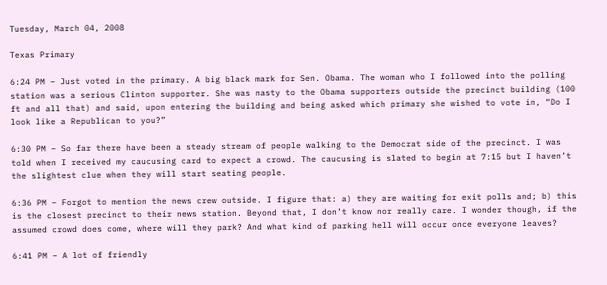Tuesday, March 04, 2008

Texas Primary

6:24 PM – Just voted in the primary. A big black mark for Sen. Obama. The woman who I followed into the polling station was a serious Clinton supporter. She was nasty to the Obama supporters outside the precinct building (100 ft and all that) and said, upon entering the building and being asked which primary she wished to vote in, “Do I look like a Republican to you?”

6:30 PM – So far there have been a steady stream of people walking to the Democrat side of the precinct. I was told when I received my caucusing card to expect a crowd. The caucusing is slated to begin at 7:15 but I haven’t the slightest clue when they will start seating people.

6:36 PM – Forgot to mention the news crew outside. I figure that: a) they are waiting for exit polls and; b) this is the closest precinct to their news station. Beyond that, I don’t know nor really care. I wonder though, if the assumed crowd does come, where will they park? And what kind of parking hell will occur once everyone leaves?

6:41 PM – A lot of friendly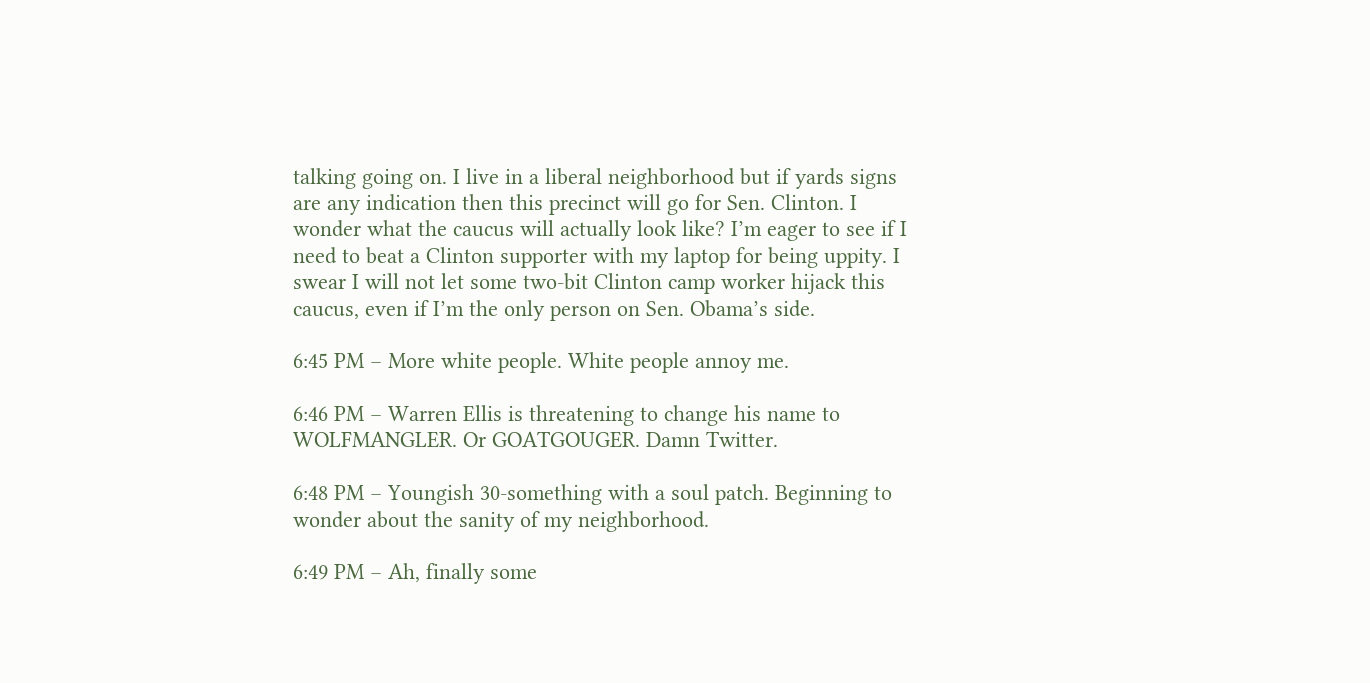talking going on. I live in a liberal neighborhood but if yards signs are any indication then this precinct will go for Sen. Clinton. I wonder what the caucus will actually look like? I’m eager to see if I need to beat a Clinton supporter with my laptop for being uppity. I swear I will not let some two-bit Clinton camp worker hijack this caucus, even if I’m the only person on Sen. Obama’s side.

6:45 PM – More white people. White people annoy me.

6:46 PM – Warren Ellis is threatening to change his name to WOLFMANGLER. Or GOATGOUGER. Damn Twitter.

6:48 PM – Youngish 30-something with a soul patch. Beginning to wonder about the sanity of my neighborhood.

6:49 PM – Ah, finally some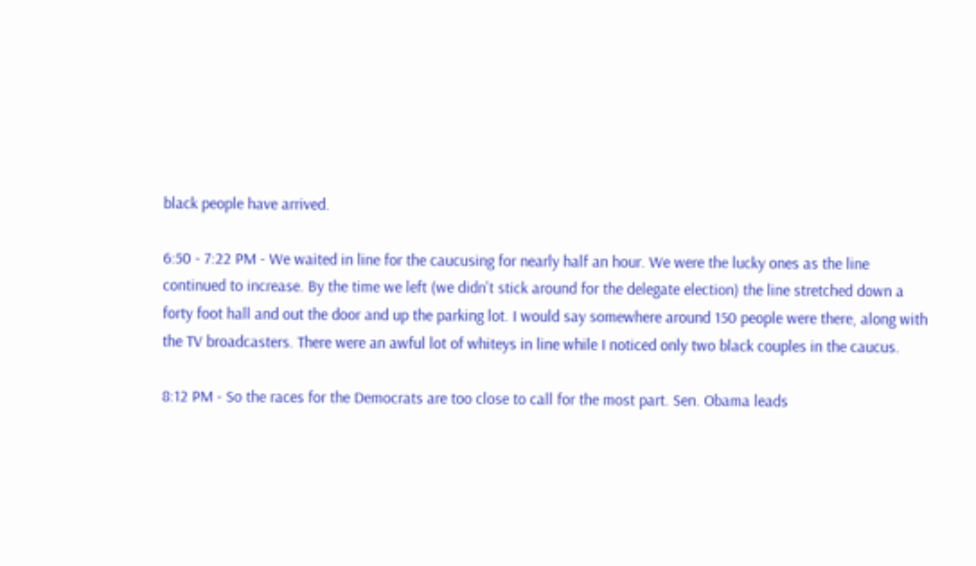black people have arrived.

6:50 - 7:22 PM - We waited in line for the caucusing for nearly half an hour. We were the lucky ones as the line continued to increase. By the time we left (we didn't stick around for the delegate election) the line stretched down a forty foot hall and out the door and up the parking lot. I would say somewhere around 150 people were there, along with the TV broadcasters. There were an awful lot of whiteys in line while I noticed only two black couples in the caucus.

8:12 PM - So the races for the Democrats are too close to call for the most part. Sen. Obama leads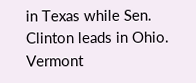in Texas while Sen. Clinton leads in Ohio. Vermont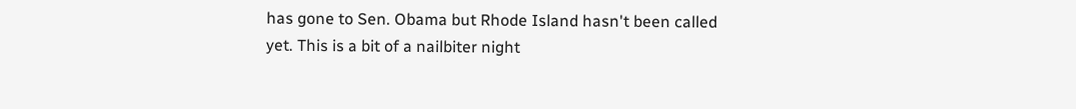has gone to Sen. Obama but Rhode Island hasn't been called yet. This is a bit of a nailbiter night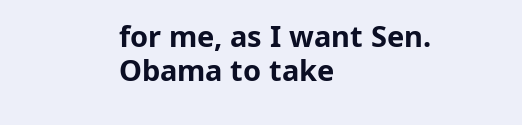for me, as I want Sen. Obama to take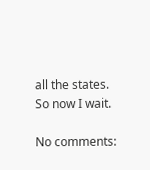all the states. So now I wait.

No comments: